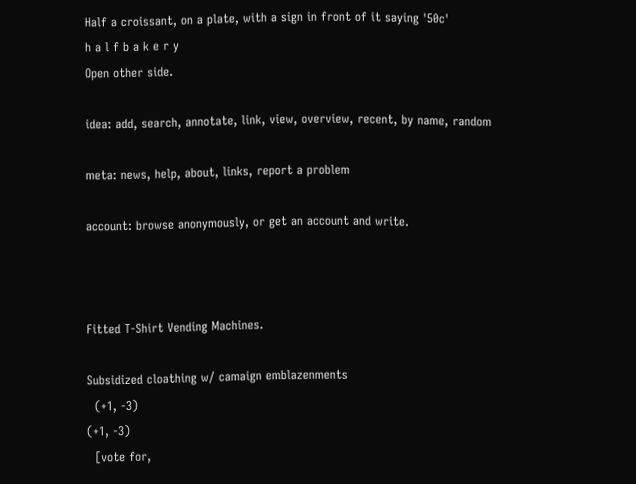Half a croissant, on a plate, with a sign in front of it saying '50c'
h a l f b a k e r y
Open other side.

idea: add, search, annotate, link, view, overview, recent, by name, random

meta: news, help, about, links, report a problem

account: browse anonymously, or get an account and write.



Fitted T-Shirt Vending Machines.

Subsidized cloathing w/ camaign emblazenments
  (+1, -3)
(+1, -3)
  [vote for,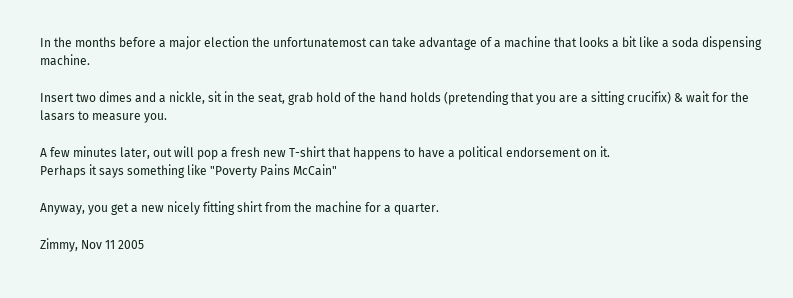In the months before a major election the unfortunatemost can take advantage of a machine that looks a bit like a soda dispensing machine.

Insert two dimes and a nickle, sit in the seat, grab hold of the hand holds (pretending that you are a sitting crucifix) & wait for the lasars to measure you.

A few minutes later, out will pop a fresh new T-shirt that happens to have a political endorsement on it.
Perhaps it says something like "Poverty Pains McCain"

Anyway, you get a new nicely fitting shirt from the machine for a quarter.

Zimmy, Nov 11 2005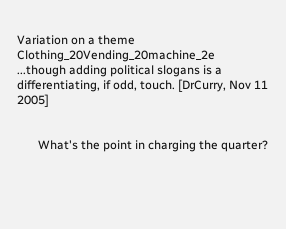Variation on a theme Clothing_20Vending_20machine_2e
...though adding political slogans is a differentiating, if odd, touch. [DrCurry, Nov 11 2005]


       What's the point in charging the quarter?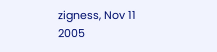zigness, Nov 11 2005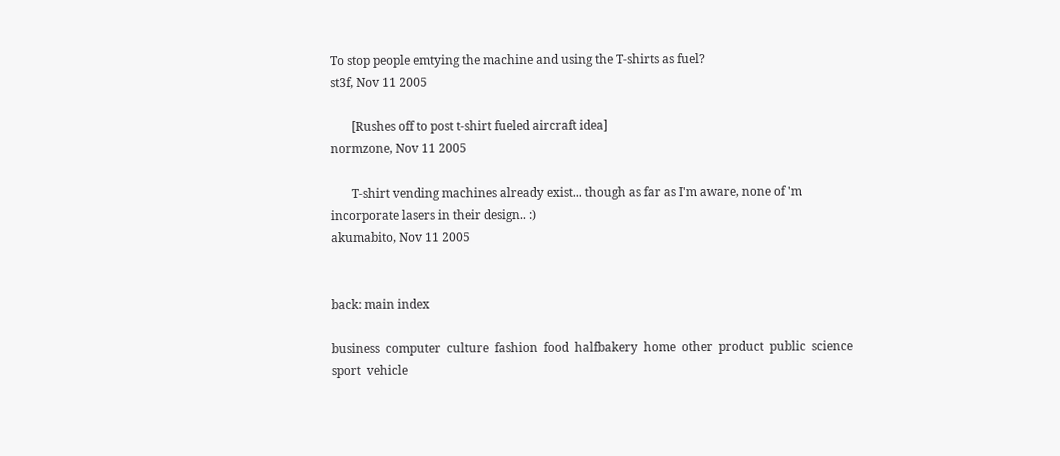To stop people emtying the machine and using the T-shirts as fuel?
st3f, Nov 11 2005

       [Rushes off to post t-shirt fueled aircraft idea]
normzone, Nov 11 2005

       T-shirt vending machines already exist... though as far as I'm aware, none of 'm incorporate lasers in their design.. :)
akumabito, Nov 11 2005


back: main index

business  computer  culture  fashion  food  halfbakery  home  other  product  public  science  sport  vehicle